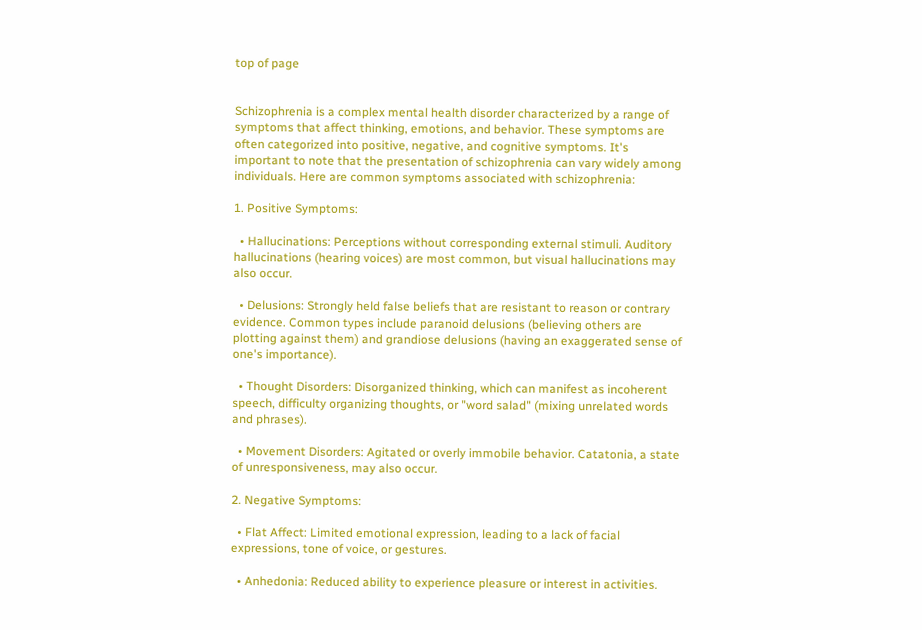top of page


Schizophrenia is a complex mental health disorder characterized by a range of symptoms that affect thinking, emotions, and behavior. These symptoms are often categorized into positive, negative, and cognitive symptoms. It's important to note that the presentation of schizophrenia can vary widely among individuals. Here are common symptoms associated with schizophrenia:

1. Positive Symptoms:

  • Hallucinations: Perceptions without corresponding external stimuli. Auditory hallucinations (hearing voices) are most common, but visual hallucinations may also occur.

  • Delusions: Strongly held false beliefs that are resistant to reason or contrary evidence. Common types include paranoid delusions (believing others are plotting against them) and grandiose delusions (having an exaggerated sense of one's importance).

  • Thought Disorders: Disorganized thinking, which can manifest as incoherent speech, difficulty organizing thoughts, or "word salad" (mixing unrelated words and phrases).

  • Movement Disorders: Agitated or overly immobile behavior. Catatonia, a state of unresponsiveness, may also occur.

2. Negative Symptoms:

  • Flat Affect: Limited emotional expression, leading to a lack of facial expressions, tone of voice, or gestures.

  • Anhedonia: Reduced ability to experience pleasure or interest in activities.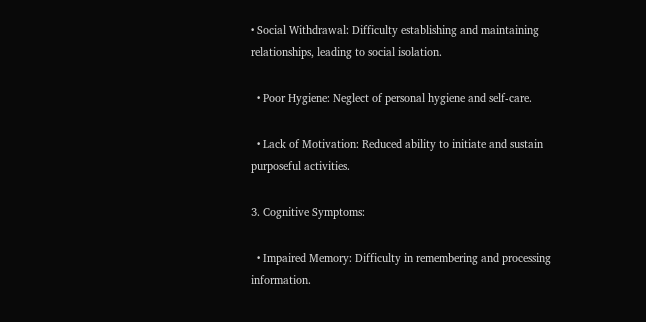• Social Withdrawal: Difficulty establishing and maintaining relationships, leading to social isolation.

  • Poor Hygiene: Neglect of personal hygiene and self-care.

  • Lack of Motivation: Reduced ability to initiate and sustain purposeful activities.

3. Cognitive Symptoms:

  • Impaired Memory: Difficulty in remembering and processing information.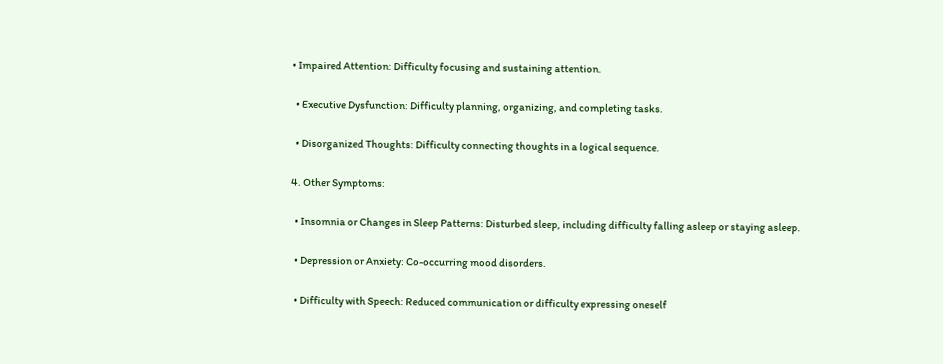• Impaired Attention: Difficulty focusing and sustaining attention.

  • Executive Dysfunction: Difficulty planning, organizing, and completing tasks.

  • Disorganized Thoughts: Difficulty connecting thoughts in a logical sequence.

4. Other Symptoms:

  • Insomnia or Changes in Sleep Patterns: Disturbed sleep, including difficulty falling asleep or staying asleep.

  • Depression or Anxiety: Co-occurring mood disorders.

  • Difficulty with Speech: Reduced communication or difficulty expressing oneself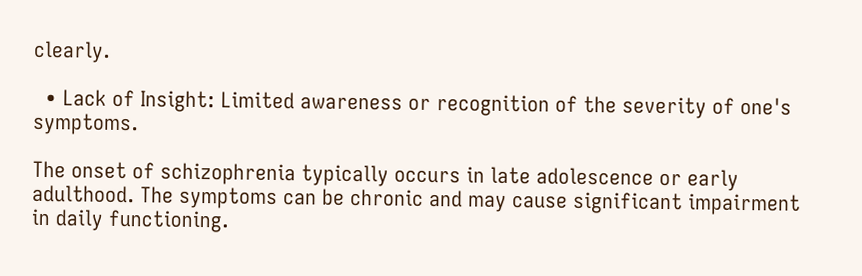clearly.

  • Lack of Insight: Limited awareness or recognition of the severity of one's symptoms.

The onset of schizophrenia typically occurs in late adolescence or early adulthood. The symptoms can be chronic and may cause significant impairment in daily functioning.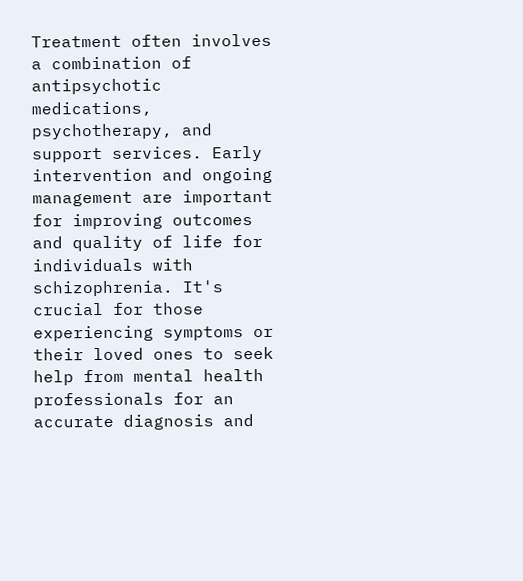Treatment often involves a combination of antipsychotic medications, psychotherapy, and support services. Early intervention and ongoing management are important for improving outcomes and quality of life for individuals with schizophrenia. It's crucial for those experiencing symptoms or their loved ones to seek help from mental health professionals for an accurate diagnosis and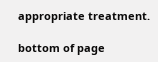appropriate treatment.

bottom of page